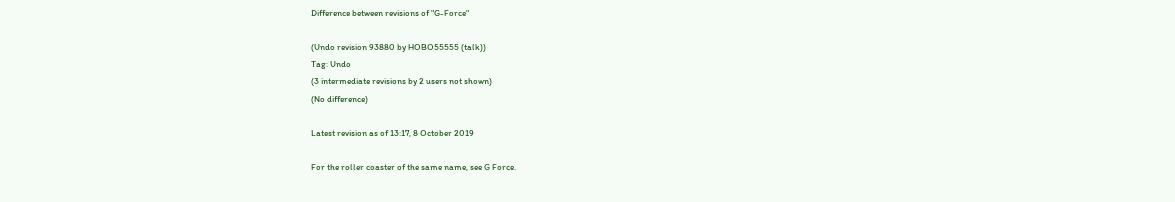Difference between revisions of "G-Force"

(Undo revision 93880 by HOBO55555 (talk))
Tag: Undo
(3 intermediate revisions by 2 users not shown)
(No difference)

Latest revision as of 13:17, 8 October 2019

For the roller coaster of the same name, see G Force.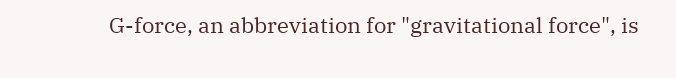G-force, an abbreviation for "gravitational force", is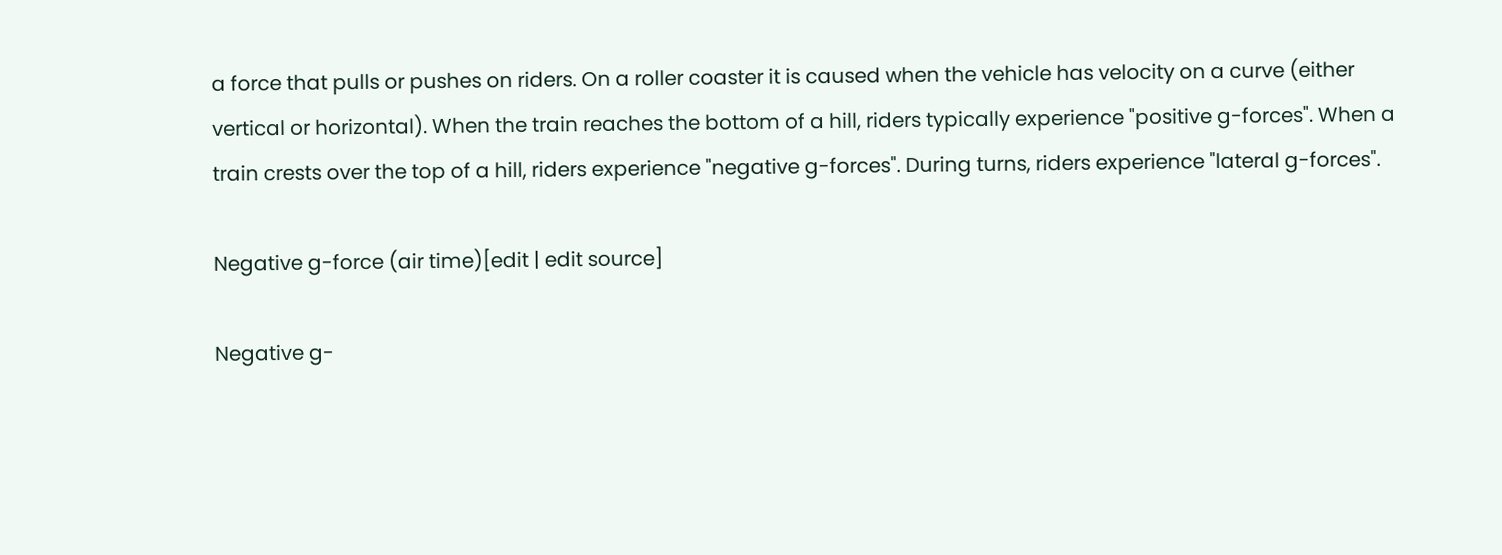a force that pulls or pushes on riders. On a roller coaster it is caused when the vehicle has velocity on a curve (either vertical or horizontal). When the train reaches the bottom of a hill, riders typically experience "positive g-forces". When a train crests over the top of a hill, riders experience "negative g-forces". During turns, riders experience "lateral g-forces".

Negative g-force (air time)[edit | edit source]

Negative g-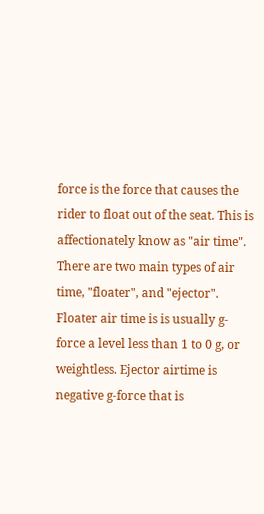force is the force that causes the rider to float out of the seat. This is affectionately know as "air time". There are two main types of air time, "floater", and "ejector". Floater air time is is usually g-force a level less than 1 to 0 g, or weightless. Ejector airtime is negative g-force that is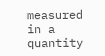measured in a quantity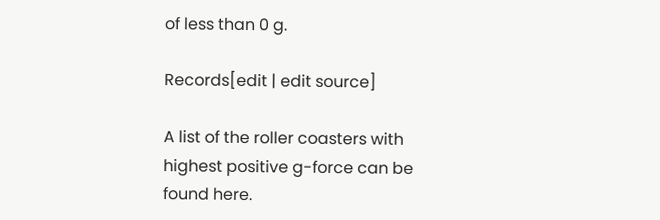of less than 0 g.

Records[edit | edit source]

A list of the roller coasters with highest positive g-force can be found here.